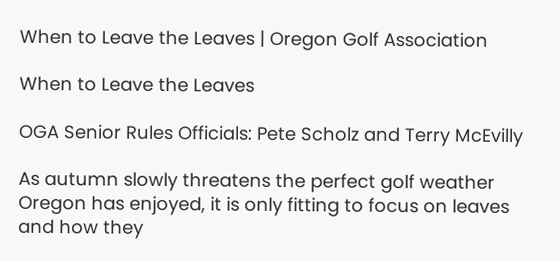When to Leave the Leaves | Oregon Golf Association

When to Leave the Leaves

OGA Senior Rules Officials: Pete Scholz and Terry McEvilly

As autumn slowly threatens the perfect golf weather Oregon has enjoyed, it is only fitting to focus on leaves and how they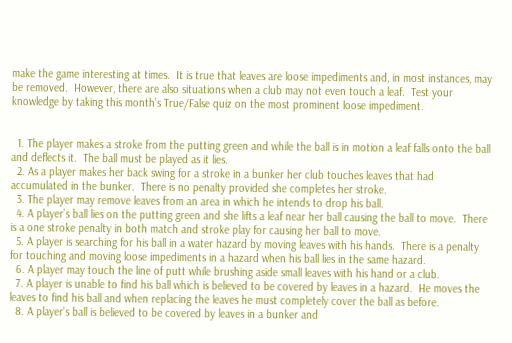make the game interesting at times.  It is true that leaves are loose impediments and, in most instances, may be removed.  However, there are also situations when a club may not even touch a leaf.  Test your knowledge by taking this month’s True/False quiz on the most prominent loose impediment.


  1. The player makes a stroke from the putting green and while the ball is in motion a leaf falls onto the ball and deflects it.  The ball must be played as it lies.
  2. As a player makes her back swing for a stroke in a bunker her club touches leaves that had accumulated in the bunker.  There is no penalty provided she completes her stroke.
  3. The player may remove leaves from an area in which he intends to drop his ball.
  4. A player’s ball lies on the putting green and she lifts a leaf near her ball causing the ball to move.  There is a one stroke penalty in both match and stroke play for causing her ball to move.
  5. A player is searching for his ball in a water hazard by moving leaves with his hands.  There is a penalty for touching and moving loose impediments in a hazard when his ball lies in the same hazard.
  6. A player may touch the line of putt while brushing aside small leaves with his hand or a club.
  7. A player is unable to find his ball which is believed to be covered by leaves in a hazard.  He moves the leaves to find his ball and when replacing the leaves he must completely cover the ball as before.
  8. A player’s ball is believed to be covered by leaves in a bunker and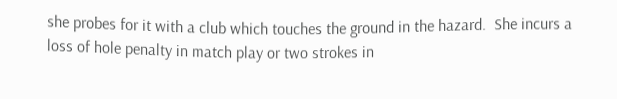she probes for it with a club which touches the ground in the hazard.  She incurs a loss of hole penalty in match play or two strokes in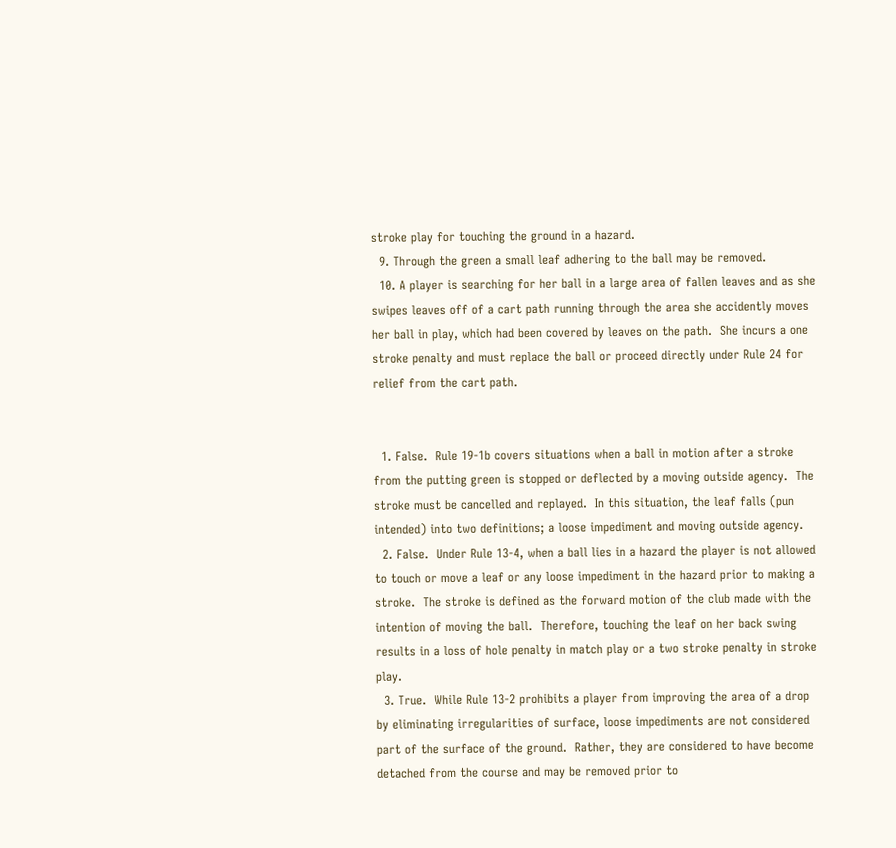stroke play for touching the ground in a hazard.
  9. Through the green a small leaf adhering to the ball may be removed.
  10. A player is searching for her ball in a large area of fallen leaves and as she swipes leaves off of a cart path running through the area she accidently moves her ball in play, which had been covered by leaves on the path.  She incurs a one stroke penalty and must replace the ball or proceed directly under Rule 24 for relief from the cart path.


  1. False.  Rule 19-1b covers situations when a ball in motion after a stroke from the putting green is stopped or deflected by a moving outside agency.  The stroke must be cancelled and replayed.  In this situation, the leaf falls (pun intended) into two definitions; a loose impediment and moving outside agency.
  2. False.  Under Rule 13-4, when a ball lies in a hazard the player is not allowed to touch or move a leaf or any loose impediment in the hazard prior to making a stroke.  The stroke is defined as the forward motion of the club made with the intention of moving the ball.  Therefore, touching the leaf on her back swing results in a loss of hole penalty in match play or a two stroke penalty in stroke play.
  3. True.  While Rule 13-2 prohibits a player from improving the area of a drop by eliminating irregularities of surface, loose impediments are not considered part of the surface of the ground.  Rather, they are considered to have become detached from the course and may be removed prior to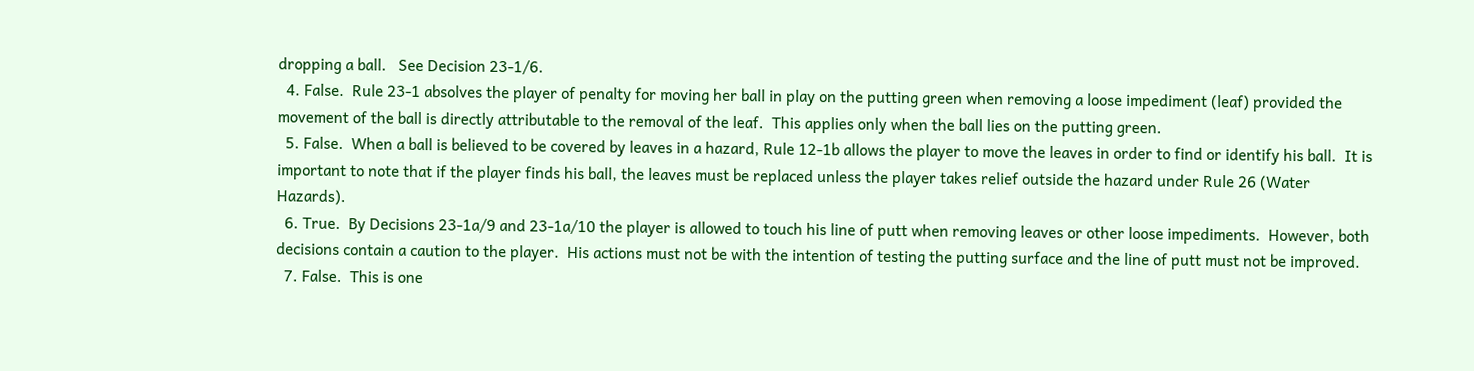dropping a ball.   See Decision 23-1/6.
  4. False.  Rule 23-1 absolves the player of penalty for moving her ball in play on the putting green when removing a loose impediment (leaf) provided the movement of the ball is directly attributable to the removal of the leaf.  This applies only when the ball lies on the putting green.
  5. False.  When a ball is believed to be covered by leaves in a hazard, Rule 12-1b allows the player to move the leaves in order to find or identify his ball.  It is important to note that if the player finds his ball, the leaves must be replaced unless the player takes relief outside the hazard under Rule 26 (Water Hazards).
  6. True.  By Decisions 23-1a/9 and 23-1a/10 the player is allowed to touch his line of putt when removing leaves or other loose impediments.  However, both decisions contain a caution to the player.  His actions must not be with the intention of testing the putting surface and the line of putt must not be improved.
  7. False.  This is one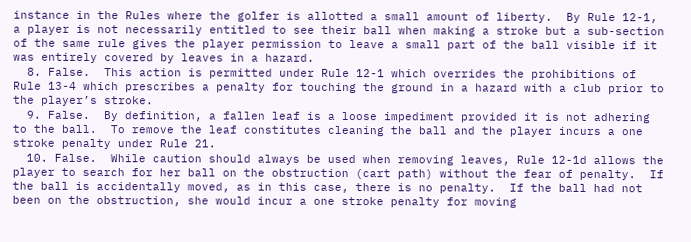instance in the Rules where the golfer is allotted a small amount of liberty.  By Rule 12-1, a player is not necessarily entitled to see their ball when making a stroke but a sub-section of the same rule gives the player permission to leave a small part of the ball visible if it was entirely covered by leaves in a hazard.
  8. False.  This action is permitted under Rule 12-1 which overrides the prohibitions of Rule 13-4 which prescribes a penalty for touching the ground in a hazard with a club prior to the player’s stroke.
  9. False.  By definition, a fallen leaf is a loose impediment provided it is not adhering to the ball.  To remove the leaf constitutes cleaning the ball and the player incurs a one stroke penalty under Rule 21.
  10. False.  While caution should always be used when removing leaves, Rule 12-1d allows the player to search for her ball on the obstruction (cart path) without the fear of penalty.  If the ball is accidentally moved, as in this case, there is no penalty.  If the ball had not been on the obstruction, she would incur a one stroke penalty for moving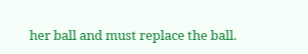her ball and must replace the ball.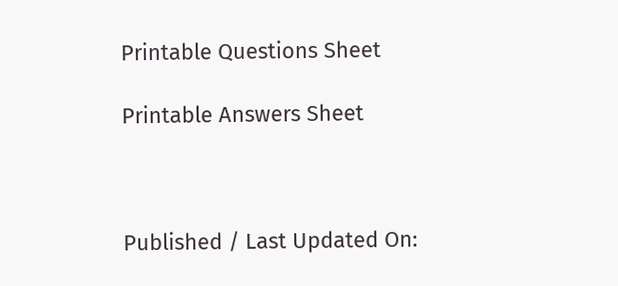Printable Questions Sheet

Printable Answers Sheet



Published / Last Updated On: